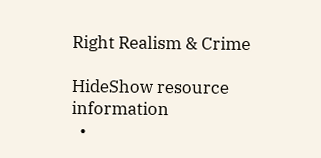Right Realism & Crime

HideShow resource information
  •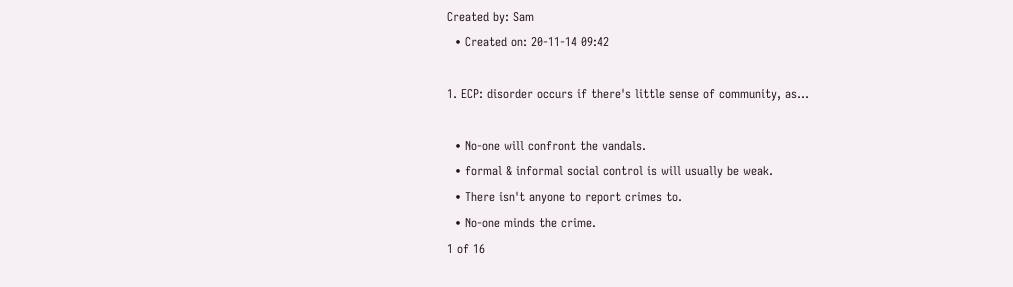Created by: Sam
  • Created on: 20-11-14 09:42

1. ECP: disorder occurs if there's little sense of community, as...

  • No-one will confront the vandals.
  • formal & informal social control is will usually be weak.
  • There isn't anyone to report crimes to.
  • No-one minds the crime.
1 of 16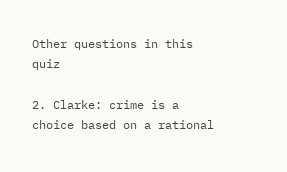Other questions in this quiz

2. Clarke: crime is a choice based on a rational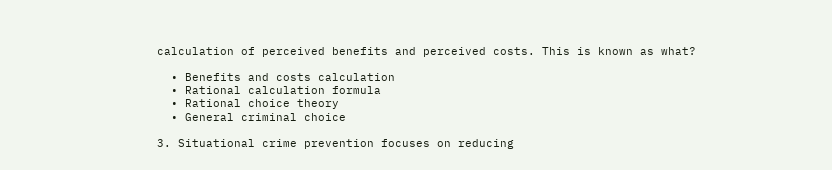calculation of perceived benefits and perceived costs. This is known as what?

  • Benefits and costs calculation
  • Rational calculation formula
  • Rational choice theory
  • General criminal choice

3. Situational crime prevention focuses on reducing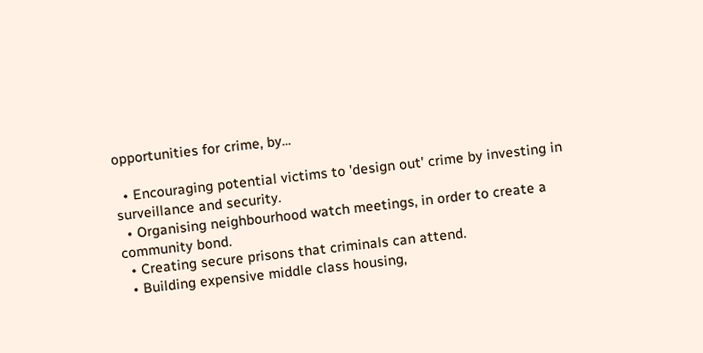opportunities for crime, by...

  • Encouraging potential victims to 'design out' crime by investing in surveillance and security.
  • Organising neighbourhood watch meetings, in order to create a community bond.
  • Creating secure prisons that criminals can attend.
  • Building expensive middle class housing,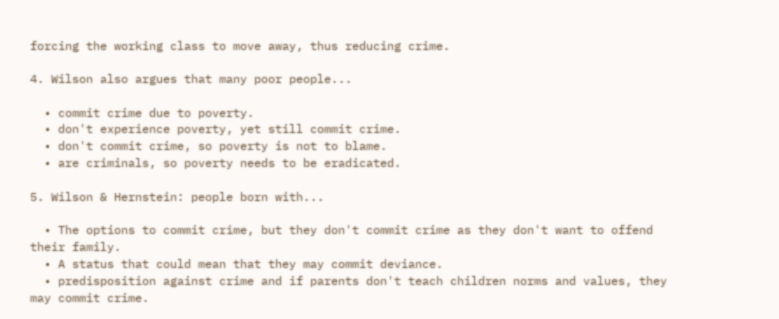forcing the working class to move away, thus reducing crime.

4. Wilson also argues that many poor people...

  • commit crime due to poverty.
  • don't experience poverty, yet still commit crime.
  • don't commit crime, so poverty is not to blame.
  • are criminals, so poverty needs to be eradicated.

5. Wilson & Hernstein: people born with...

  • The options to commit crime, but they don't commit crime as they don't want to offend their family.
  • A status that could mean that they may commit deviance.
  • predisposition against crime and if parents don't teach children norms and values, they may commit crime.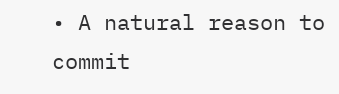• A natural reason to commit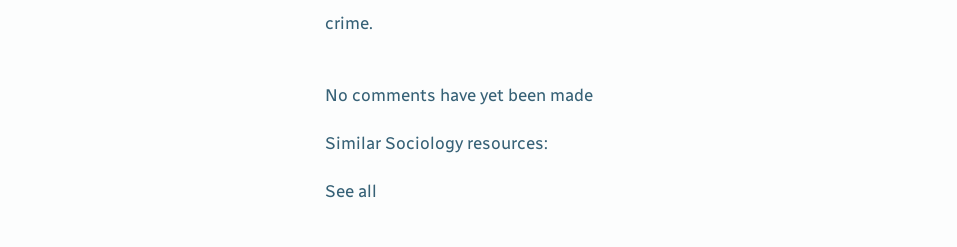crime.


No comments have yet been made

Similar Sociology resources:

See all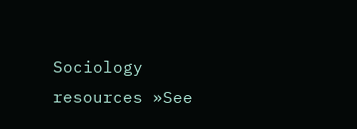Sociology resources »See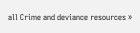all Crime and deviance resources »